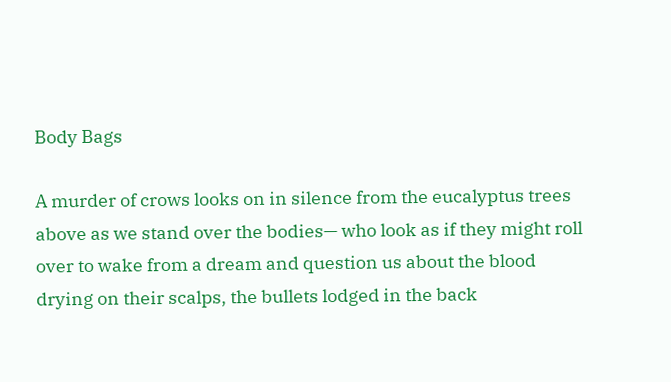Body Bags

A murder of crows looks on in silence from the eucalyptus trees above as we stand over the bodies— who look as if they might roll over to wake from a dream and question us about the blood drying on their scalps, the bullets lodged in the back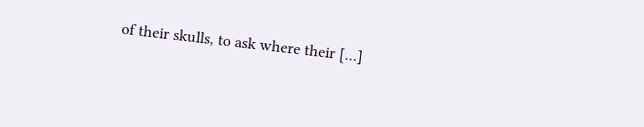of their skulls, to ask where their […]